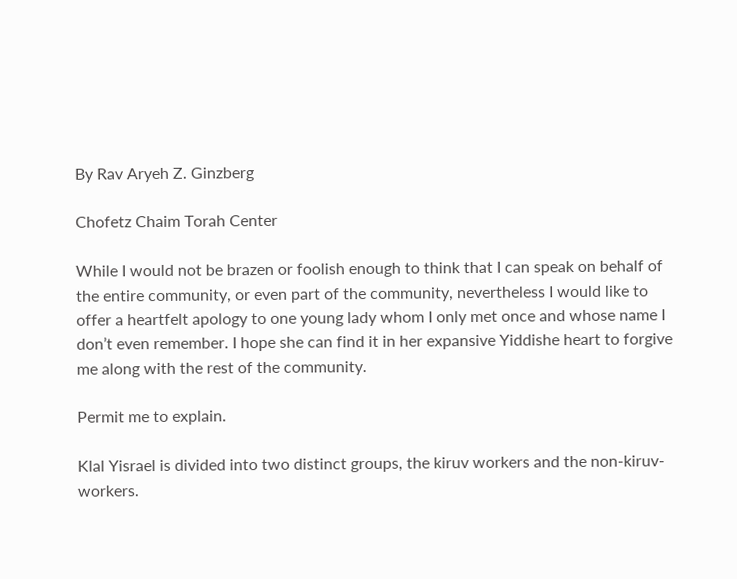By Rav Aryeh Z. Ginzberg

Chofetz Chaim Torah Center

While I would not be brazen or foolish enough to think that I can speak on behalf of the entire community, or even part of the community, nevertheless I would like to offer a heartfelt apology to one young lady whom I only met once and whose name I don’t even remember. I hope she can find it in her expansive Yiddishe heart to forgive me along with the rest of the community.

Permit me to explain.

Klal Yisrael is divided into two distinct groups, the kiruv workers and the non-kiruv-workers.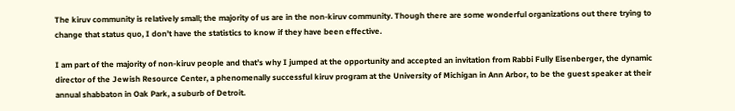The kiruv community is relatively small; the majority of us are in the non-kiruv community. Though there are some wonderful organizations out there trying to change that status quo, I don’t have the statistics to know if they have been effective.

I am part of the majority of non-kiruv people and that’s why I jumped at the opportunity and accepted an invitation from Rabbi Fully Eisenberger, the dynamic director of the Jewish Resource Center, a phenomenally successful kiruv program at the University of Michigan in Ann Arbor, to be the guest speaker at their annual shabbaton in Oak Park, a suburb of Detroit.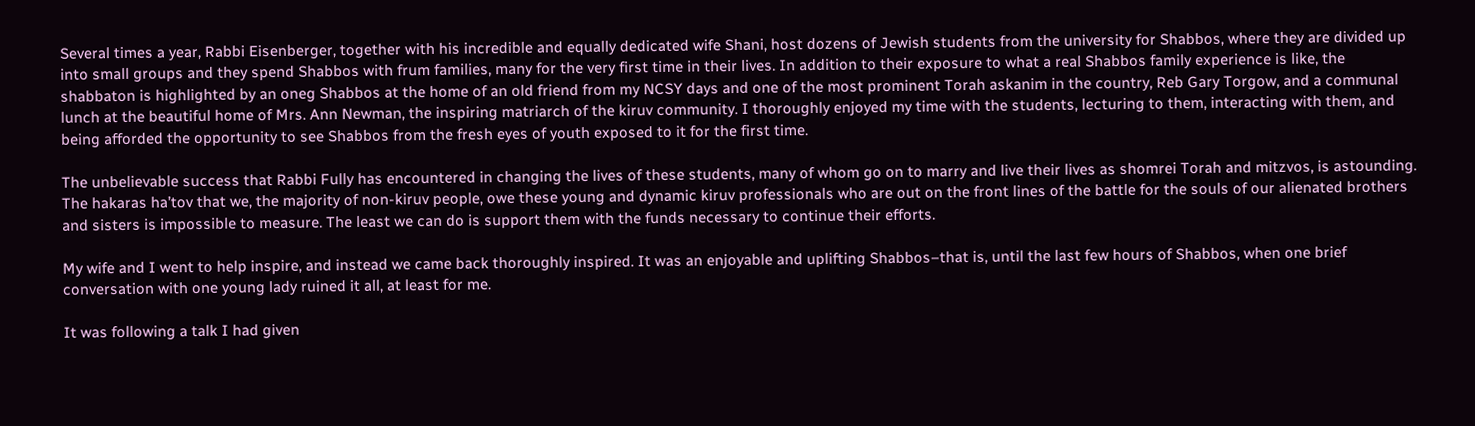Several times a year, Rabbi Eisenberger, together with his incredible and equally dedicated wife Shani, host dozens of Jewish students from the university for Shabbos, where they are divided up into small groups and they spend Shabbos with frum families, many for the very first time in their lives. In addition to their exposure to what a real Shabbos family experience is like, the shabbaton is highlighted by an oneg Shabbos at the home of an old friend from my NCSY days and one of the most prominent Torah askanim in the country, Reb Gary Torgow, and a communal lunch at the beautiful home of Mrs. Ann Newman, the inspiring matriarch of the kiruv community. I thoroughly enjoyed my time with the students, lecturing to them, interacting with them, and being afforded the opportunity to see Shabbos from the fresh eyes of youth exposed to it for the first time.

The unbelievable success that Rabbi Fully has encountered in changing the lives of these students, many of whom go on to marry and live their lives as shomrei Torah and mitzvos, is astounding. The hakaras ha’tov that we, the majority of non-kiruv people, owe these young and dynamic kiruv professionals who are out on the front lines of the battle for the souls of our alienated brothers and sisters is impossible to measure. The least we can do is support them with the funds necessary to continue their efforts.

My wife and I went to help inspire, and instead we came back thoroughly inspired. It was an enjoyable and uplifting Shabbos–that is, until the last few hours of Shabbos, when one brief conversation with one young lady ruined it all, at least for me.

It was following a talk I had given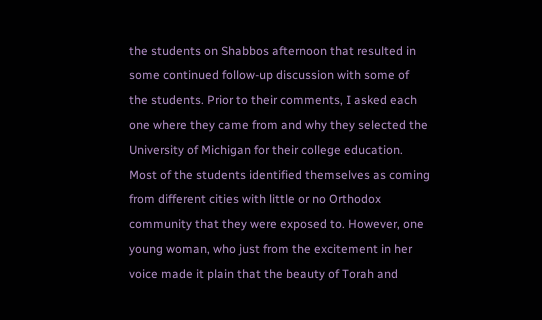the students on Shabbos afternoon that resulted in some continued follow-up discussion with some of the students. Prior to their comments, I asked each one where they came from and why they selected the University of Michigan for their college education. Most of the students identified themselves as coming from different cities with little or no Orthodox community that they were exposed to. However, one young woman, who just from the excitement in her voice made it plain that the beauty of Torah and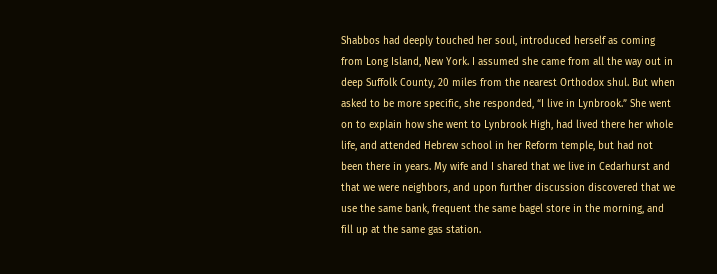Shabbos had deeply touched her soul, introduced herself as coming from Long Island, New York. I assumed she came from all the way out in deep Suffolk County, 20 miles from the nearest Orthodox shul. But when asked to be more specific, she responded, “I live in Lynbrook.” She went on to explain how she went to Lynbrook High, had lived there her whole life, and attended Hebrew school in her Reform temple, but had not been there in years. My wife and I shared that we live in Cedarhurst and that we were neighbors, and upon further discussion discovered that we use the same bank, frequent the same bagel store in the morning, and fill up at the same gas station.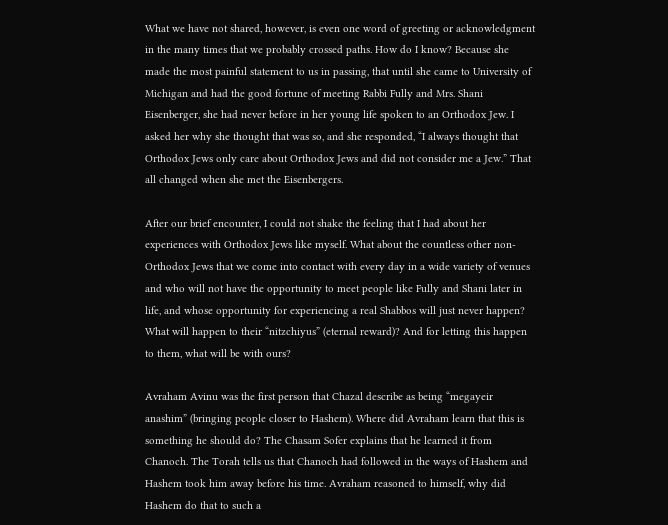What we have not shared, however, is even one word of greeting or acknowledgment in the many times that we probably crossed paths. How do I know? Because she made the most painful statement to us in passing, that until she came to University of Michigan and had the good fortune of meeting Rabbi Fully and Mrs. Shani Eisenberger, she had never before in her young life spoken to an Orthodox Jew. I asked her why she thought that was so, and she responded, “I always thought that Orthodox Jews only care about Orthodox Jews and did not consider me a Jew.” That all changed when she met the Eisenbergers.

After our brief encounter, I could not shake the feeling that I had about her experiences with Orthodox Jews like myself. What about the countless other non-Orthodox Jews that we come into contact with every day in a wide variety of venues and who will not have the opportunity to meet people like Fully and Shani later in life, and whose opportunity for experiencing a real Shabbos will just never happen? What will happen to their “nitzchiyus” (eternal reward)? And for letting this happen to them, what will be with ours?

Avraham Avinu was the first person that Chazal describe as being “megayeir anashim” (bringing people closer to Hashem). Where did Avraham learn that this is something he should do? The Chasam Sofer explains that he learned it from Chanoch. The Torah tells us that Chanoch had followed in the ways of Hashem and Hashem took him away before his time. Avraham reasoned to himself, why did Hashem do that to such a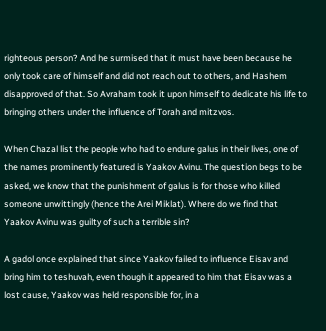righteous person? And he surmised that it must have been because he only took care of himself and did not reach out to others, and Hashem disapproved of that. So Avraham took it upon himself to dedicate his life to bringing others under the influence of Torah and mitzvos.

When Chazal list the people who had to endure galus in their lives, one of the names prominently featured is Yaakov Avinu. The question begs to be asked, we know that the punishment of galus is for those who killed someone unwittingly (hence the Arei Miklat). Where do we find that Yaakov Avinu was guilty of such a terrible sin?

A gadol once explained that since Yaakov failed to influence Eisav and bring him to teshuvah, even though it appeared to him that Eisav was a lost cause, Yaakov was held responsible for, in a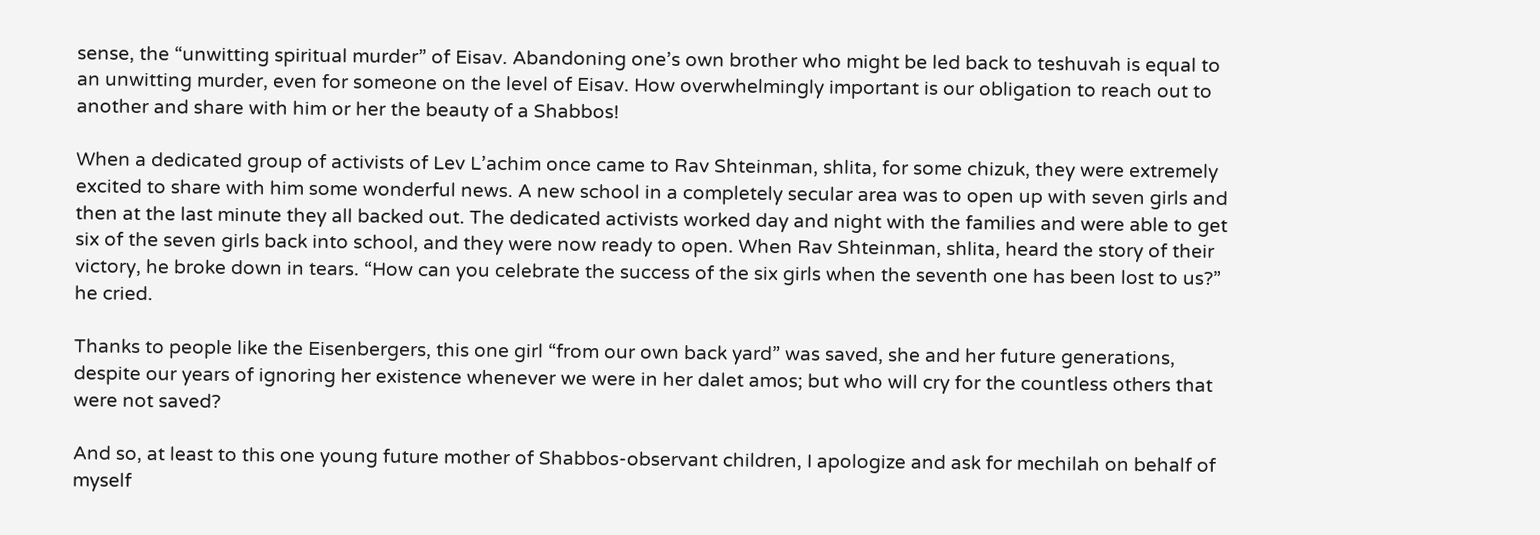sense, the “unwitting spiritual murder” of Eisav. Abandoning one’s own brother who might be led back to teshuvah is equal to an unwitting murder, even for someone on the level of Eisav. How overwhelmingly important is our obligation to reach out to another and share with him or her the beauty of a Shabbos!

When a dedicated group of activists of Lev L’achim once came to Rav Shteinman, shlita, for some chizuk, they were extremely excited to share with him some wonderful news. A new school in a completely secular area was to open up with seven girls and then at the last minute they all backed out. The dedicated activists worked day and night with the families and were able to get six of the seven girls back into school, and they were now ready to open. When Rav Shteinman, shlita, heard the story of their victory, he broke down in tears. “How can you celebrate the success of the six girls when the seventh one has been lost to us?” he cried.

Thanks to people like the Eisenbergers, this one girl “from our own back yard” was saved, she and her future generations, despite our years of ignoring her existence whenever we were in her dalet amos; but who will cry for the countless others that were not saved?

And so, at least to this one young future mother of Shabbos-observant children, I apologize and ask for mechilah on behalf of myself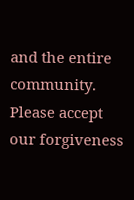and the entire community. Please accept our forgiveness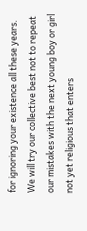for ignoring your existence all these years. We will try our collective best not to repeat our mistakes with the next young boy or girl not yet religious that enters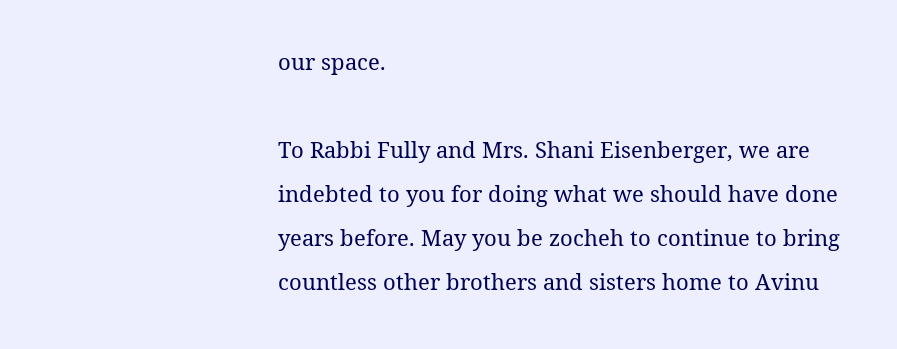our space.

To Rabbi Fully and Mrs. Shani Eisenberger, we are indebted to you for doing what we should have done years before. May you be zocheh to continue to bring countless other brothers and sisters home to Avinu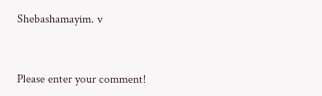Shebashamayim. v


Please enter your comment!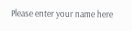Please enter your name here